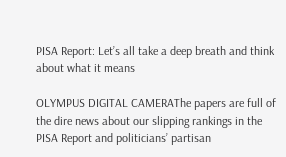PISA Report: Let’s all take a deep breath and think about what it means

OLYMPUS DIGITAL CAMERAThe papers are full of the dire news about our slipping rankings in the PISA Report and politicians’ partisan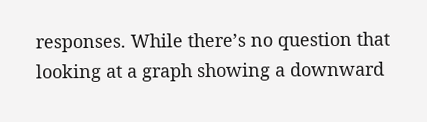responses. While there’s no question that looking at a graph showing a downward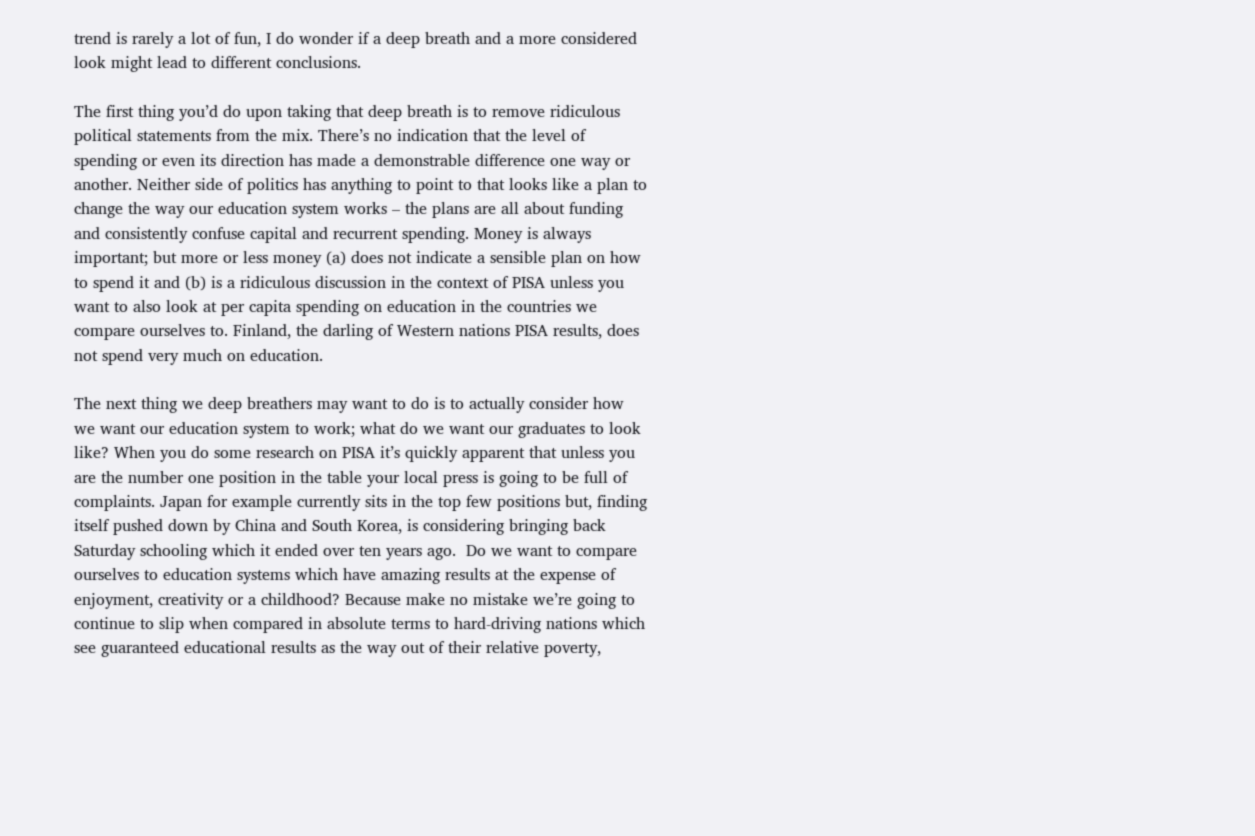trend is rarely a lot of fun, I do wonder if a deep breath and a more considered look might lead to different conclusions.

The first thing you’d do upon taking that deep breath is to remove ridiculous political statements from the mix. There’s no indication that the level of spending or even its direction has made a demonstrable difference one way or another. Neither side of politics has anything to point to that looks like a plan to change the way our education system works – the plans are all about funding and consistently confuse capital and recurrent spending. Money is always important; but more or less money (a) does not indicate a sensible plan on how to spend it and (b) is a ridiculous discussion in the context of PISA unless you want to also look at per capita spending on education in the countries we compare ourselves to. Finland, the darling of Western nations PISA results, does not spend very much on education.

The next thing we deep breathers may want to do is to actually consider how we want our education system to work; what do we want our graduates to look like? When you do some research on PISA it’s quickly apparent that unless you are the number one position in the table your local press is going to be full of complaints. Japan for example currently sits in the top few positions but, finding itself pushed down by China and South Korea, is considering bringing back Saturday schooling which it ended over ten years ago.  Do we want to compare ourselves to education systems which have amazing results at the expense of enjoyment, creativity or a childhood? Because make no mistake we’re going to continue to slip when compared in absolute terms to hard-driving nations which see guaranteed educational results as the way out of their relative poverty,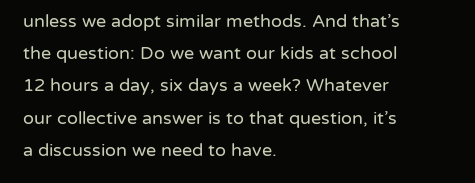unless we adopt similar methods. And that’s the question: Do we want our kids at school 12 hours a day, six days a week? Whatever our collective answer is to that question, it’s a discussion we need to have.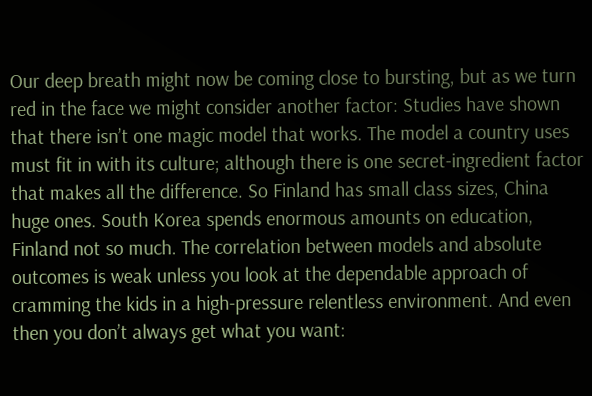Our deep breath might now be coming close to bursting, but as we turn red in the face we might consider another factor: Studies have shown that there isn’t one magic model that works. The model a country uses must fit in with its culture; although there is one secret-ingredient factor that makes all the difference. So Finland has small class sizes, China huge ones. South Korea spends enormous amounts on education, Finland not so much. The correlation between models and absolute outcomes is weak unless you look at the dependable approach of cramming the kids in a high-pressure relentless environment. And even then you don’t always get what you want: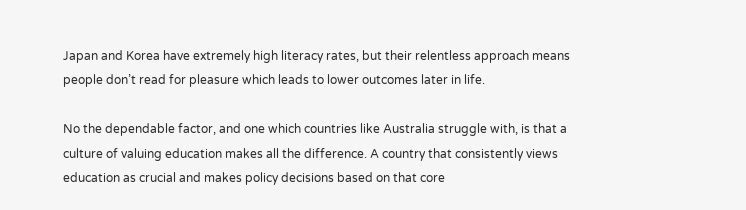Japan and Korea have extremely high literacy rates, but their relentless approach means people don’t read for pleasure which leads to lower outcomes later in life.

No the dependable factor, and one which countries like Australia struggle with, is that a culture of valuing education makes all the difference. A country that consistently views education as crucial and makes policy decisions based on that core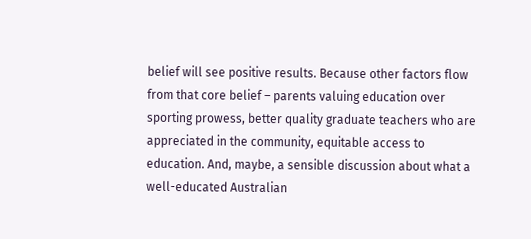belief will see positive results. Because other factors flow from that core belief – parents valuing education over sporting prowess, better quality graduate teachers who are appreciated in the community, equitable access to education. And, maybe, a sensible discussion about what a well-educated Australian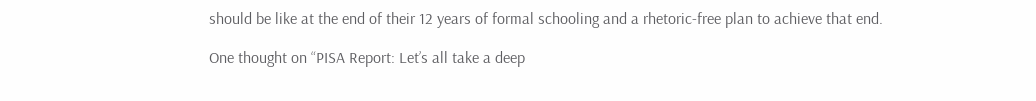should be like at the end of their 12 years of formal schooling and a rhetoric-free plan to achieve that end.

One thought on “PISA Report: Let’s all take a deep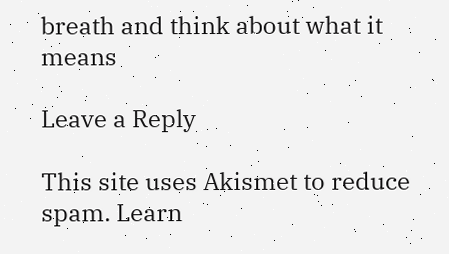breath and think about what it means

Leave a Reply

This site uses Akismet to reduce spam. Learn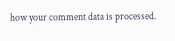how your comment data is processed.